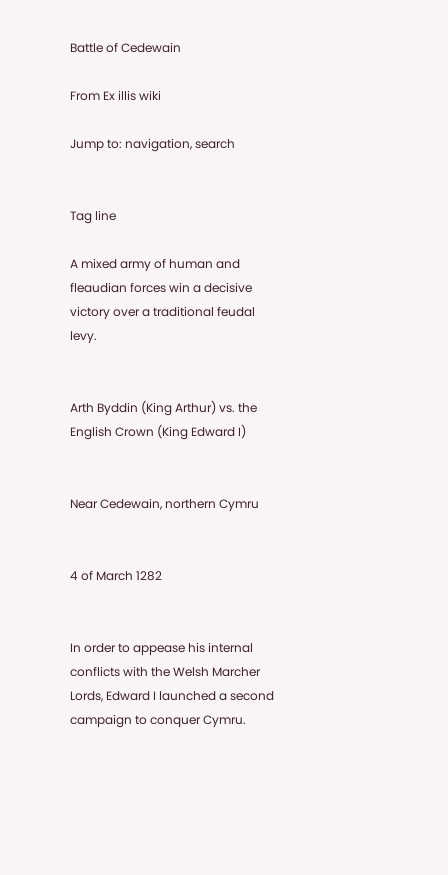Battle of Cedewain

From Ex illis wiki

Jump to: navigation, search


Tag line

A mixed army of human and fleaudian forces win a decisive victory over a traditional feudal levy.


Arth Byddin (King Arthur) vs. the English Crown (King Edward I)


Near Cedewain, northern Cymru


4 of March 1282


In order to appease his internal conflicts with the Welsh Marcher Lords, Edward I launched a second campaign to conquer Cymru.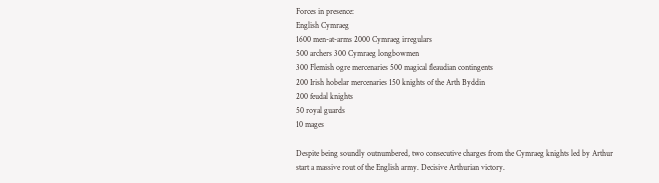Forces in presence:
English Cymraeg
1600 men-at-arms 2000 Cymraeg irregulars
500 archers 300 Cymraeg longbowmen
300 Flemish ogre mercenaries 500 magical fleaudian contingents
200 Irish hobelar mercenaries 150 knights of the Arth Byddin
200 feudal knights
50 royal guards
10 mages

Despite being soundly outnumbered, two consecutive charges from the Cymraeg knights led by Arthur start a massive rout of the English army. Decisive Arthurian victory.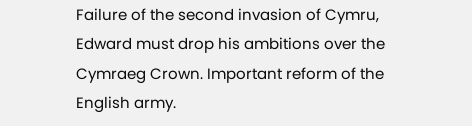Failure of the second invasion of Cymru, Edward must drop his ambitions over the Cymraeg Crown. Important reform of the English army.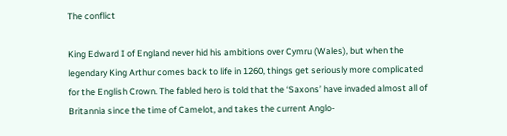The conflict

King Edward I of England never hid his ambitions over Cymru (Wales), but when the legendary King Arthur comes back to life in 1260, things get seriously more complicated for the English Crown. The fabled hero is told that the ‘Saxons’ have invaded almost all of Britannia since the time of Camelot, and takes the current Anglo-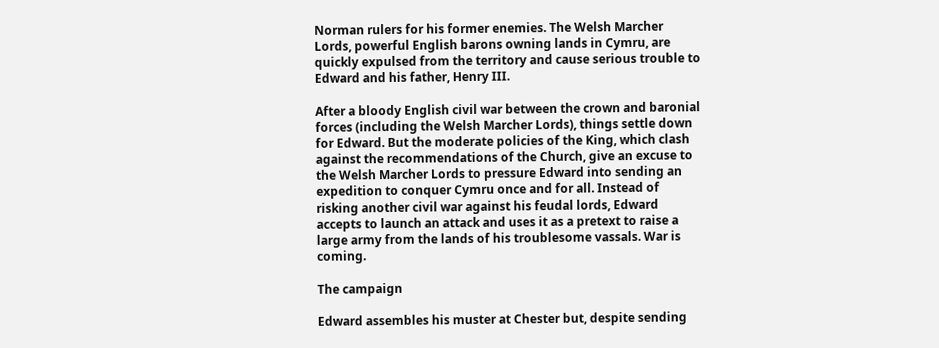Norman rulers for his former enemies. The Welsh Marcher Lords, powerful English barons owning lands in Cymru, are quickly expulsed from the territory and cause serious trouble to Edward and his father, Henry III.

After a bloody English civil war between the crown and baronial forces (including the Welsh Marcher Lords), things settle down for Edward. But the moderate policies of the King, which clash against the recommendations of the Church, give an excuse to the Welsh Marcher Lords to pressure Edward into sending an expedition to conquer Cymru once and for all. Instead of risking another civil war against his feudal lords, Edward accepts to launch an attack and uses it as a pretext to raise a large army from the lands of his troublesome vassals. War is coming.

The campaign

Edward assembles his muster at Chester but, despite sending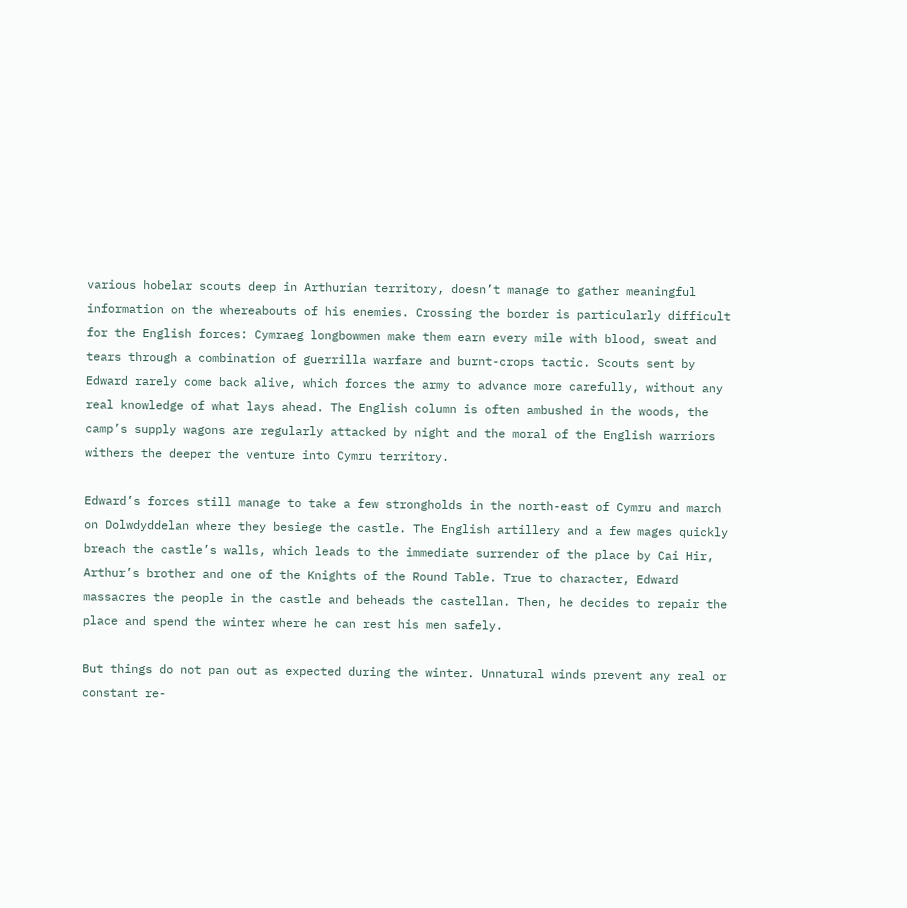various hobelar scouts deep in Arthurian territory, doesn’t manage to gather meaningful information on the whereabouts of his enemies. Crossing the border is particularly difficult for the English forces: Cymraeg longbowmen make them earn every mile with blood, sweat and tears through a combination of guerrilla warfare and burnt-crops tactic. Scouts sent by Edward rarely come back alive, which forces the army to advance more carefully, without any real knowledge of what lays ahead. The English column is often ambushed in the woods, the camp’s supply wagons are regularly attacked by night and the moral of the English warriors withers the deeper the venture into Cymru territory.

Edward’s forces still manage to take a few strongholds in the north-east of Cymru and march on Dolwdyddelan where they besiege the castle. The English artillery and a few mages quickly breach the castle’s walls, which leads to the immediate surrender of the place by Cai Hir, Arthur’s brother and one of the Knights of the Round Table. True to character, Edward massacres the people in the castle and beheads the castellan. Then, he decides to repair the place and spend the winter where he can rest his men safely.

But things do not pan out as expected during the winter. Unnatural winds prevent any real or constant re-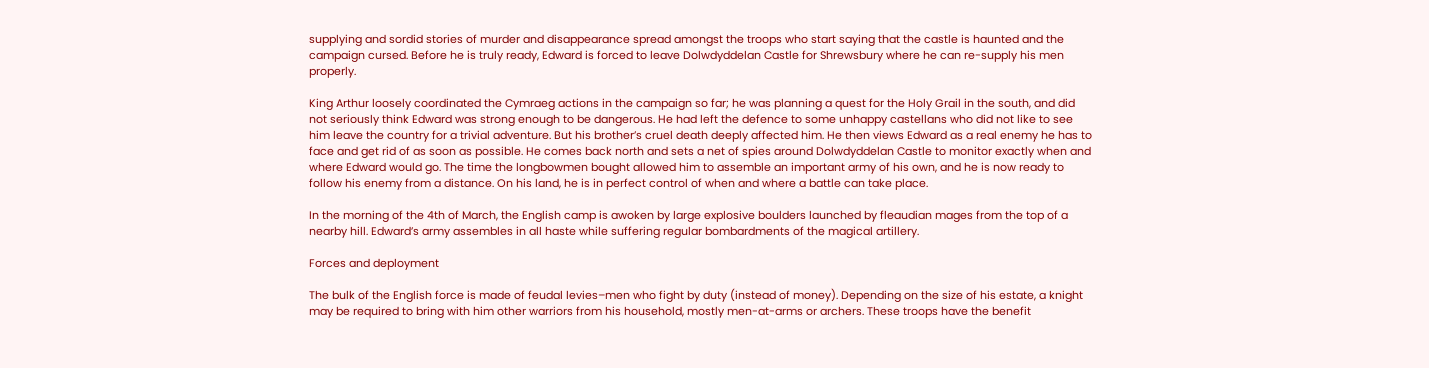supplying and sordid stories of murder and disappearance spread amongst the troops who start saying that the castle is haunted and the campaign cursed. Before he is truly ready, Edward is forced to leave Dolwdyddelan Castle for Shrewsbury where he can re-supply his men properly.

King Arthur loosely coordinated the Cymraeg actions in the campaign so far; he was planning a quest for the Holy Grail in the south, and did not seriously think Edward was strong enough to be dangerous. He had left the defence to some unhappy castellans who did not like to see him leave the country for a trivial adventure. But his brother’s cruel death deeply affected him. He then views Edward as a real enemy he has to face and get rid of as soon as possible. He comes back north and sets a net of spies around Dolwdyddelan Castle to monitor exactly when and where Edward would go. The time the longbowmen bought allowed him to assemble an important army of his own, and he is now ready to follow his enemy from a distance. On his land, he is in perfect control of when and where a battle can take place.

In the morning of the 4th of March, the English camp is awoken by large explosive boulders launched by fleaudian mages from the top of a nearby hill. Edward’s army assembles in all haste while suffering regular bombardments of the magical artillery.

Forces and deployment

The bulk of the English force is made of feudal levies–men who fight by duty (instead of money). Depending on the size of his estate, a knight may be required to bring with him other warriors from his household, mostly men-at-arms or archers. These troops have the benefit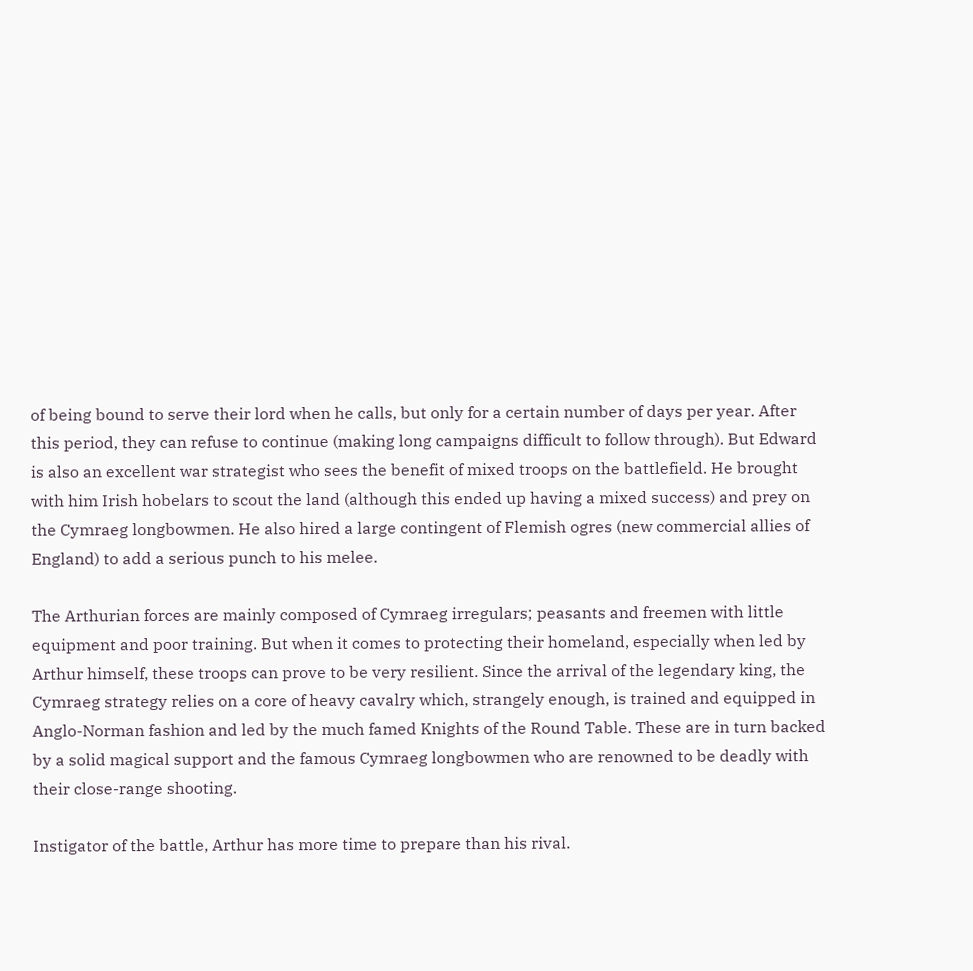of being bound to serve their lord when he calls, but only for a certain number of days per year. After this period, they can refuse to continue (making long campaigns difficult to follow through). But Edward is also an excellent war strategist who sees the benefit of mixed troops on the battlefield. He brought with him Irish hobelars to scout the land (although this ended up having a mixed success) and prey on the Cymraeg longbowmen. He also hired a large contingent of Flemish ogres (new commercial allies of England) to add a serious punch to his melee.

The Arthurian forces are mainly composed of Cymraeg irregulars; peasants and freemen with little equipment and poor training. But when it comes to protecting their homeland, especially when led by Arthur himself, these troops can prove to be very resilient. Since the arrival of the legendary king, the Cymraeg strategy relies on a core of heavy cavalry which, strangely enough, is trained and equipped in Anglo-Norman fashion and led by the much famed Knights of the Round Table. These are in turn backed by a solid magical support and the famous Cymraeg longbowmen who are renowned to be deadly with their close-range shooting.

Instigator of the battle, Arthur has more time to prepare than his rival.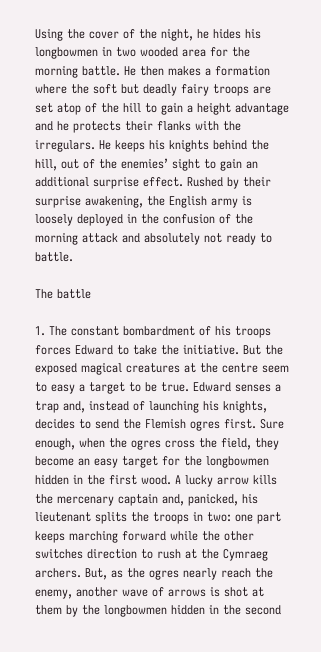Using the cover of the night, he hides his longbowmen in two wooded area for the morning battle. He then makes a formation where the soft but deadly fairy troops are set atop of the hill to gain a height advantage and he protects their flanks with the irregulars. He keeps his knights behind the hill, out of the enemies’ sight to gain an additional surprise effect. Rushed by their surprise awakening, the English army is loosely deployed in the confusion of the morning attack and absolutely not ready to battle.

The battle

1. The constant bombardment of his troops forces Edward to take the initiative. But the exposed magical creatures at the centre seem to easy a target to be true. Edward senses a trap and, instead of launching his knights, decides to send the Flemish ogres first. Sure enough, when the ogres cross the field, they become an easy target for the longbowmen hidden in the first wood. A lucky arrow kills the mercenary captain and, panicked, his lieutenant splits the troops in two: one part keeps marching forward while the other switches direction to rush at the Cymraeg archers. But, as the ogres nearly reach the enemy, another wave of arrows is shot at them by the longbowmen hidden in the second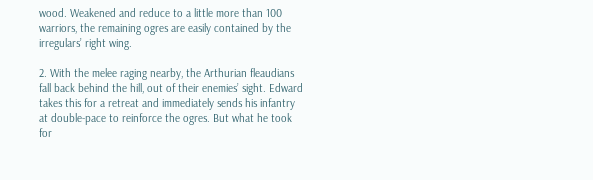wood. Weakened and reduce to a little more than 100 warriors, the remaining ogres are easily contained by the irregulars’ right wing.

2. With the melee raging nearby, the Arthurian fleaudians fall back behind the hill, out of their enemies’ sight. Edward takes this for a retreat and immediately sends his infantry at double-pace to reinforce the ogres. But what he took for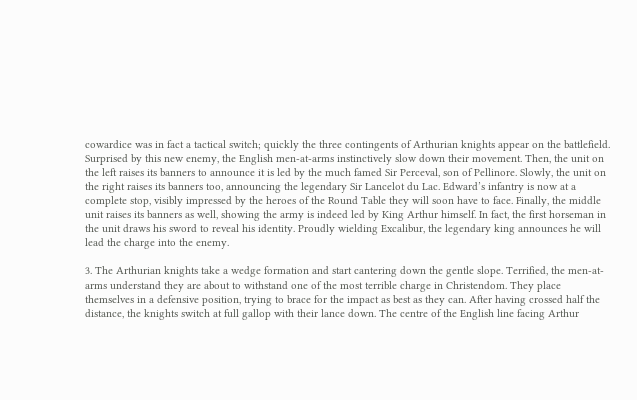cowardice was in fact a tactical switch; quickly the three contingents of Arthurian knights appear on the battlefield. Surprised by this new enemy, the English men-at-arms instinctively slow down their movement. Then, the unit on the left raises its banners to announce it is led by the much famed Sir Perceval, son of Pellinore. Slowly, the unit on the right raises its banners too, announcing the legendary Sir Lancelot du Lac. Edward’s infantry is now at a complete stop, visibly impressed by the heroes of the Round Table they will soon have to face. Finally, the middle unit raises its banners as well, showing the army is indeed led by King Arthur himself. In fact, the first horseman in the unit draws his sword to reveal his identity. Proudly wielding Excalibur, the legendary king announces he will lead the charge into the enemy.

3. The Arthurian knights take a wedge formation and start cantering down the gentle slope. Terrified, the men-at-arms understand they are about to withstand one of the most terrible charge in Christendom. They place themselves in a defensive position, trying to brace for the impact as best as they can. After having crossed half the distance, the knights switch at full gallop with their lance down. The centre of the English line facing Arthur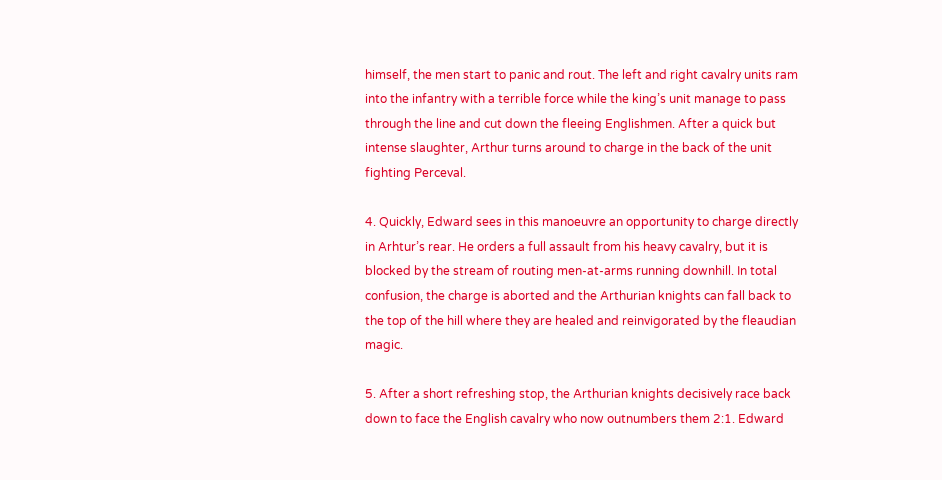himself, the men start to panic and rout. The left and right cavalry units ram into the infantry with a terrible force while the king’s unit manage to pass through the line and cut down the fleeing Englishmen. After a quick but intense slaughter, Arthur turns around to charge in the back of the unit fighting Perceval.

4. Quickly, Edward sees in this manoeuvre an opportunity to charge directly in Arhtur’s rear. He orders a full assault from his heavy cavalry, but it is blocked by the stream of routing men-at-arms running downhill. In total confusion, the charge is aborted and the Arthurian knights can fall back to the top of the hill where they are healed and reinvigorated by the fleaudian magic.

5. After a short refreshing stop, the Arthurian knights decisively race back down to face the English cavalry who now outnumbers them 2:1. Edward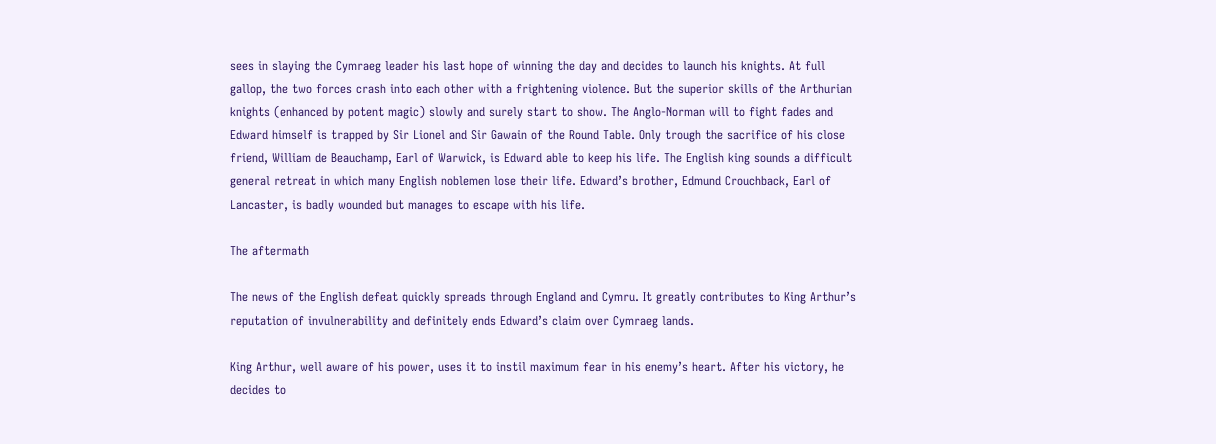sees in slaying the Cymraeg leader his last hope of winning the day and decides to launch his knights. At full gallop, the two forces crash into each other with a frightening violence. But the superior skills of the Arthurian knights (enhanced by potent magic) slowly and surely start to show. The Anglo-Norman will to fight fades and Edward himself is trapped by Sir Lionel and Sir Gawain of the Round Table. Only trough the sacrifice of his close friend, William de Beauchamp, Earl of Warwick, is Edward able to keep his life. The English king sounds a difficult general retreat in which many English noblemen lose their life. Edward’s brother, Edmund Crouchback, Earl of Lancaster, is badly wounded but manages to escape with his life.

The aftermath

The news of the English defeat quickly spreads through England and Cymru. It greatly contributes to King Arthur’s reputation of invulnerability and definitely ends Edward’s claim over Cymraeg lands.

King Arthur, well aware of his power, uses it to instil maximum fear in his enemy’s heart. After his victory, he decides to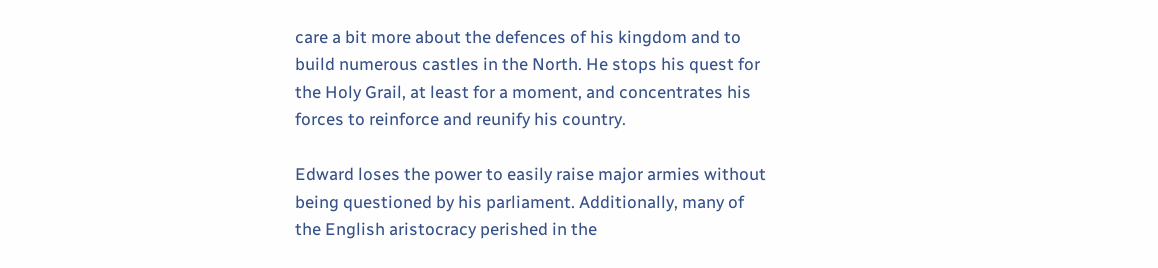care a bit more about the defences of his kingdom and to build numerous castles in the North. He stops his quest for the Holy Grail, at least for a moment, and concentrates his forces to reinforce and reunify his country.

Edward loses the power to easily raise major armies without being questioned by his parliament. Additionally, many of the English aristocracy perished in the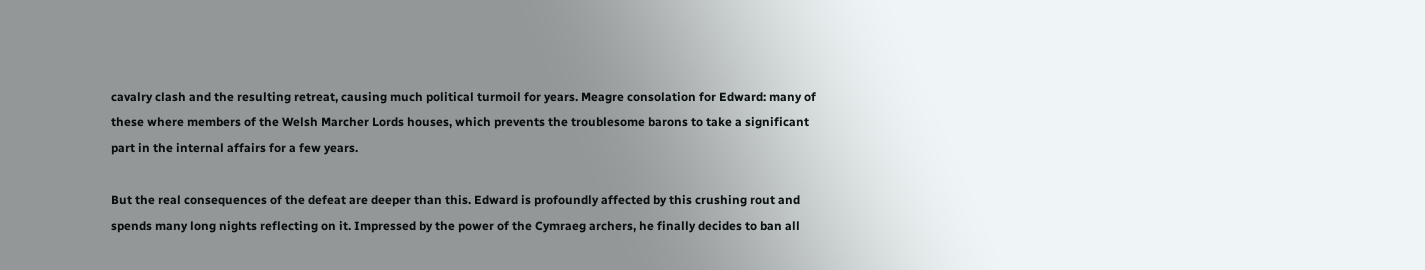cavalry clash and the resulting retreat, causing much political turmoil for years. Meagre consolation for Edward: many of these where members of the Welsh Marcher Lords houses, which prevents the troublesome barons to take a significant part in the internal affairs for a few years.

But the real consequences of the defeat are deeper than this. Edward is profoundly affected by this crushing rout and spends many long nights reflecting on it. Impressed by the power of the Cymraeg archers, he finally decides to ban all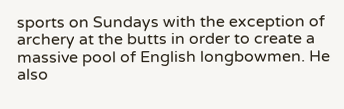sports on Sundays with the exception of archery at the butts in order to create a massive pool of English longbowmen. He also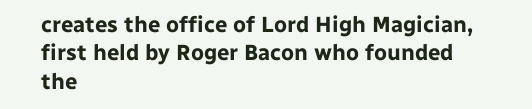creates the office of Lord High Magician, first held by Roger Bacon who founded the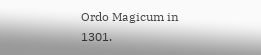Ordo Magicum in 1301.